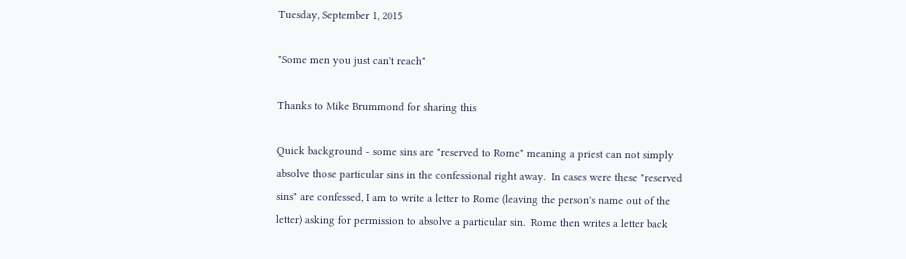Tuesday, September 1, 2015

"Some men you just can't reach"

Thanks to Mike Brummond for sharing this

Quick background - some sins are "reserved to Rome" meaning a priest can not simply absolve those particular sins in the confessional right away.  In cases were these "reserved sins" are confessed, I am to write a letter to Rome (leaving the person's name out of the letter) asking for permission to absolve a particular sin.  Rome then writes a letter back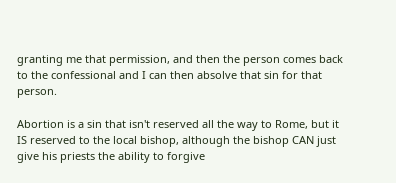granting me that permission, and then the person comes back to the confessional and I can then absolve that sin for that person.

Abortion is a sin that isn't reserved all the way to Rome, but it IS reserved to the local bishop, although the bishop CAN just give his priests the ability to forgive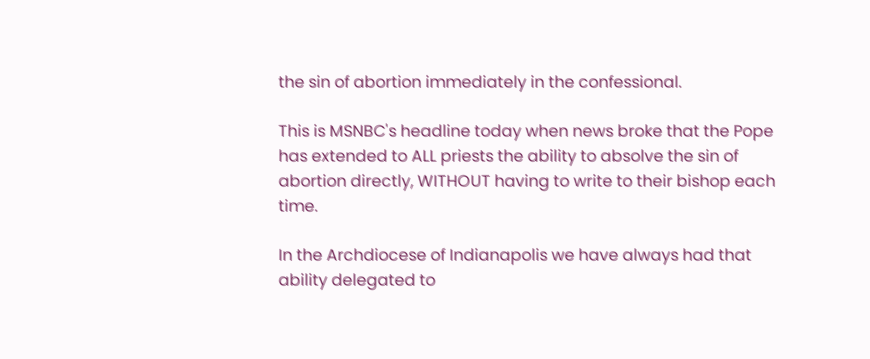the sin of abortion immediately in the confessional.

This is MSNBC's headline today when news broke that the Pope has extended to ALL priests the ability to absolve the sin of abortion directly, WITHOUT having to write to their bishop each time.

In the Archdiocese of Indianapolis we have always had that ability delegated to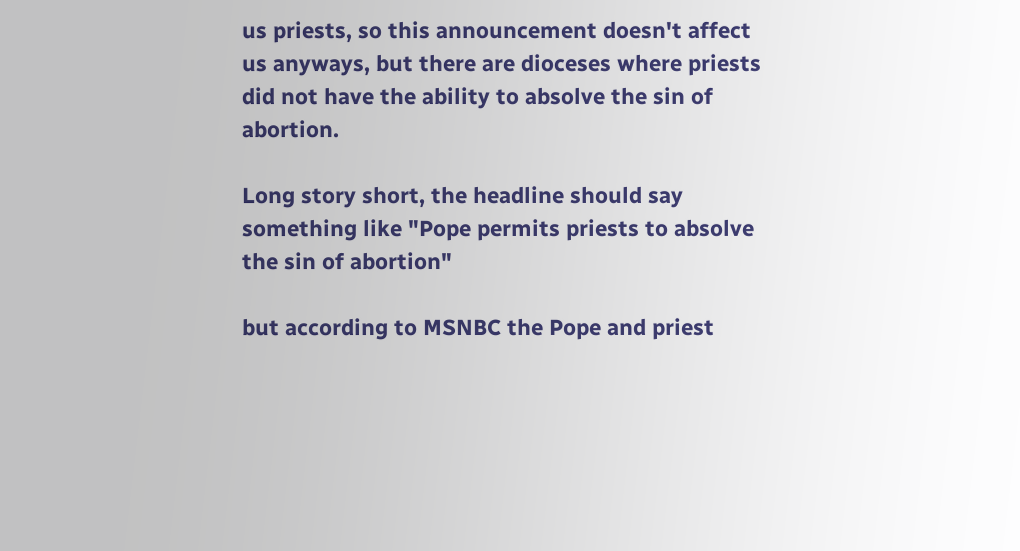us priests, so this announcement doesn't affect us anyways, but there are dioceses where priests did not have the ability to absolve the sin of abortion.

Long story short, the headline should say something like "Pope permits priests to absolve the sin of abortion"

but according to MSNBC the Pope and priest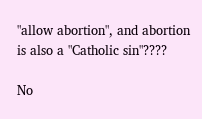"allow abortion", and abortion is also a "Catholic sin"????

No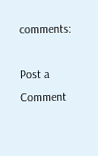comments:

Post a Comment